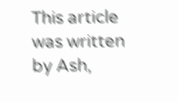This article was written by Ash,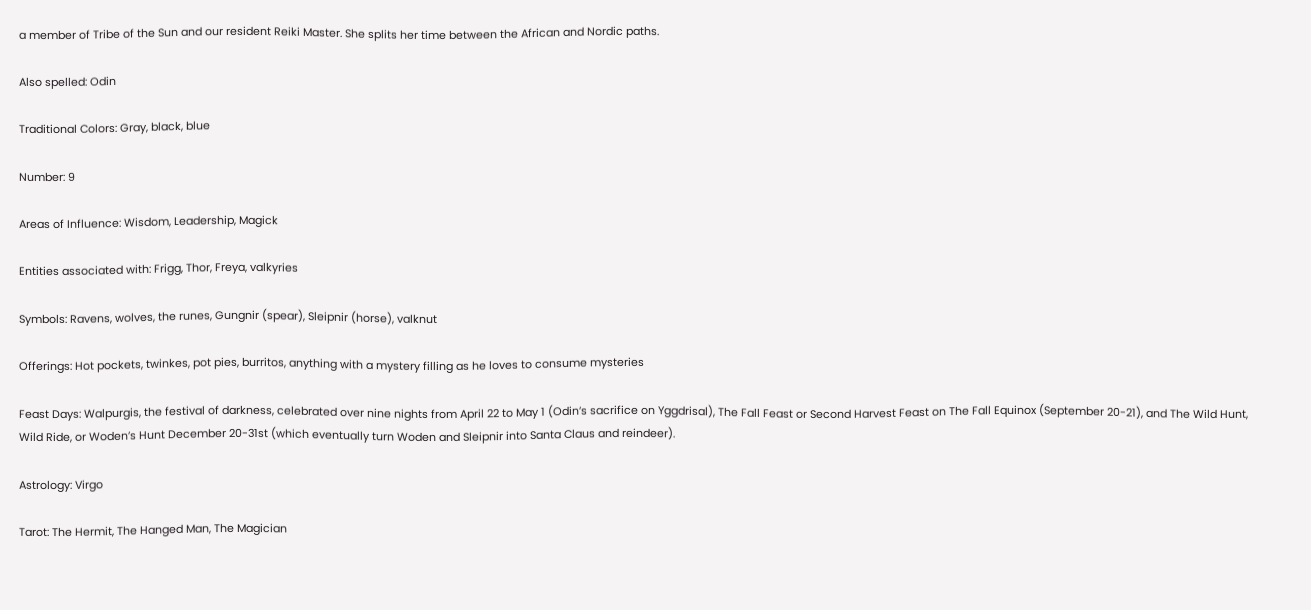a member of Tribe of the Sun and our resident Reiki Master. She splits her time between the African and Nordic paths.

Also spelled: Odin

Traditional Colors: Gray, black, blue

Number: 9

Areas of Influence: Wisdom, Leadership, Magick

Entities associated with: Frigg, Thor, Freya, valkyries

Symbols: Ravens, wolves, the runes, Gungnir (spear), Sleipnir (horse), valknut

Offerings: Hot pockets, twinkes, pot pies, burritos, anything with a mystery filling as he loves to consume mysteries

Feast Days: Walpurgis, the festival of darkness, celebrated over nine nights from April 22 to May 1 (Odin’s sacrifice on Yggdrisal), The Fall Feast or Second Harvest Feast on The Fall Equinox (September 20-21), and The Wild Hunt, Wild Ride, or Woden’s Hunt December 20-31st (which eventually turn Woden and Sleipnir into Santa Claus and reindeer).

Astrology: Virgo

Tarot: The Hermit, The Hanged Man, The Magician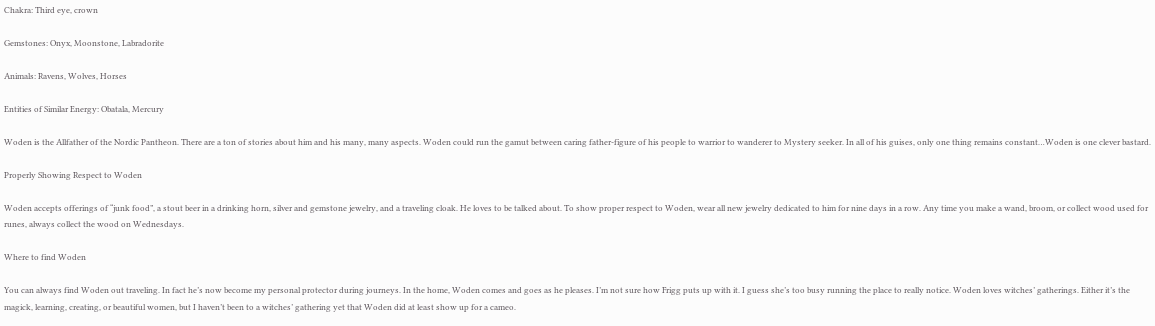Chakra: Third eye, crown

Gemstones: Onyx, Moonstone, Labradorite

Animals: Ravens, Wolves, Horses

Entities of Similar Energy: Obatala, Mercury

Woden is the Allfather of the Nordic Pantheon. There are a ton of stories about him and his many, many aspects. Woden could run the gamut between caring father-figure of his people to warrior to wanderer to Mystery seeker. In all of his guises, only one thing remains constant…Woden is one clever bastard.

Properly Showing Respect to Woden

Woden accepts offerings of “junk food”, a stout beer in a drinking horn, silver and gemstone jewelry, and a traveling cloak. He loves to be talked about. To show proper respect to Woden, wear all new jewelry dedicated to him for nine days in a row. Any time you make a wand, broom, or collect wood used for runes, always collect the wood on Wednesdays.

Where to find Woden

You can always find Woden out traveling. In fact he’s now become my personal protector during journeys. In the home, Woden comes and goes as he pleases. I’m not sure how Frigg puts up with it. I guess she’s too busy running the place to really notice. Woden loves witches’ gatherings. Either it’s the magick, learning, creating, or beautiful women, but I haven’t been to a witches’ gathering yet that Woden did at least show up for a cameo.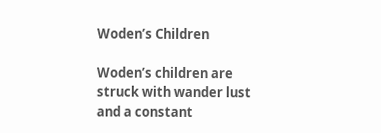Woden’s Children

Woden’s children are struck with wander lust and a constant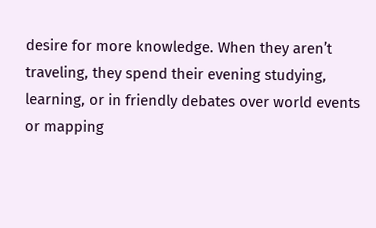desire for more knowledge. When they aren’t traveling, they spend their evening studying, learning, or in friendly debates over world events or mapping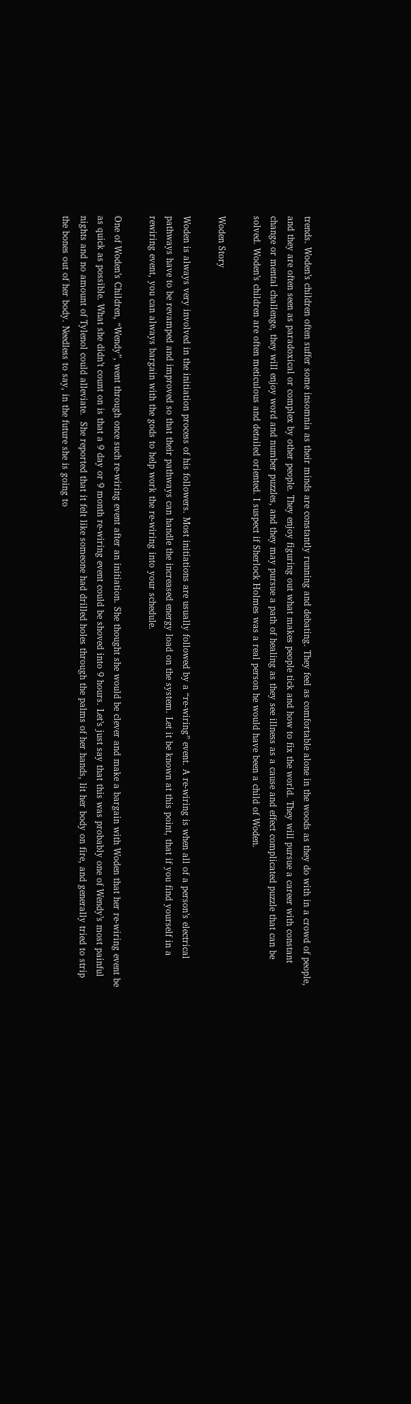trends. Woden’s children often suffer some insomnia as their minds are constantly running and debating. They feel as comfortable alone in the woods as they do with in a crowd of people, and they are often seen as paradoxical or complex by other people. They enjoy figuring out what makes people tick and how to fix the world. They will pursue a career with constant change or mental challenge, they will enjoy word and number puzzles, and they may pursue a path of healing as they see illness as a cause and effect complicated puzzle that can be solved. Woden’s children are often meticulous and detailed oriented. I suspect if Sherlock Holmes was a real person he would have been a child of Woden.

Woden Story

Woden is always very involved in the initiation process of his followers. Most initiations are usually followed by a “re-wiring” event. A re-wiring is when all of a person’s electrical pathways have to be revamped and improved so that their pathways can handle the increased energy load on the system. Let it be known at this point, that if you find yourself in a rewiring event, you can always bargain with the gods to help work the re-wiring into your schedule.

One of Woden’s Children, “Wendy”, went through once such re-wiring event after an initiation. She thought she would be clever and make a bargain with Woden that her re-wiring event be as quick as possible. What she didn’t count on is that a 9 day or 9 month re-wiring event could be shoved into 9 hours. Let’s just say that this was probably one of Wendy’s most painful nights and no amount of Tylenol could alleviate.  She reported that it felt like someone had drilled holes through the palms of her hands, lit her body on fire, and generally tried to strip the bones out of her body. Needless to say, in the future she is going to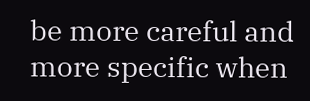be more careful and more specific when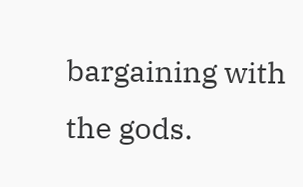bargaining with the gods.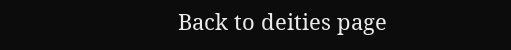Back to deities page